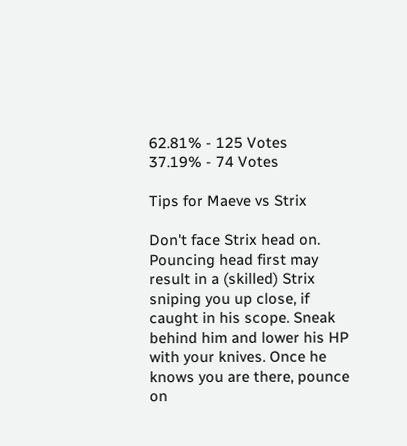62.81% - 125 Votes
37.19% - 74 Votes

Tips for Maeve vs Strix

Don't face Strix head on. Pouncing head first may result in a (skilled) Strix sniping you up close, if caught in his scope. Sneak behind him and lower his HP with your knives. Once he knows you are there, pounce on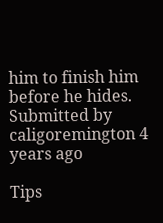him to finish him before he hides.
Submitted by caligoremington 4 years ago

Tips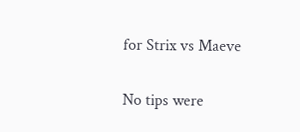for Strix vs Maeve

No tips were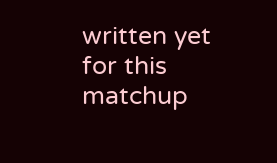written yet for this matchup